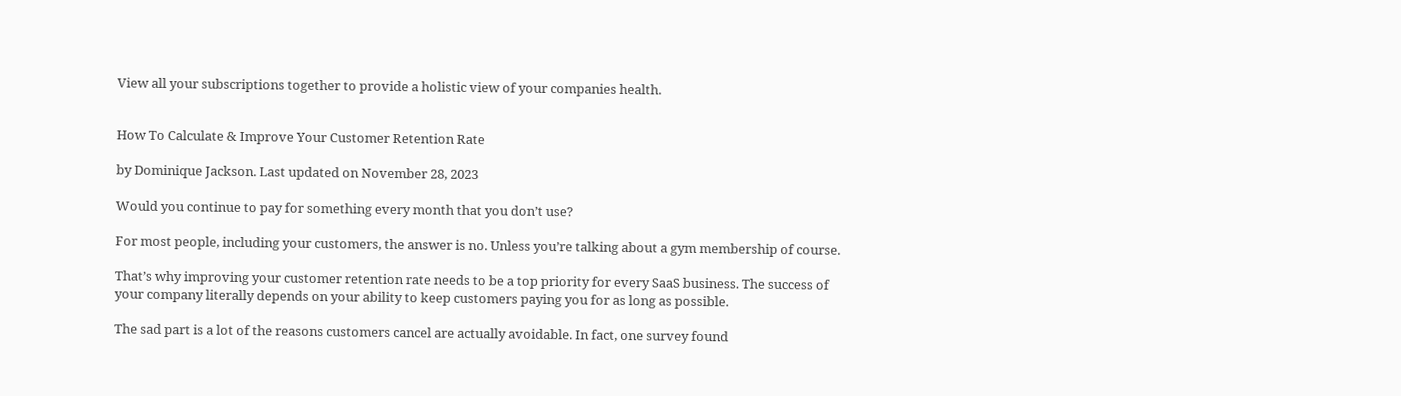View all your subscriptions together to provide a holistic view of your companies health.


How To Calculate & Improve Your Customer Retention Rate

by Dominique Jackson. Last updated on November 28, 2023

Would you continue to pay for something every month that you don’t use?

For most people, including your customers, the answer is no. Unless you’re talking about a gym membership of course.

That’s why improving your customer retention rate needs to be a top priority for every SaaS business. The success of your company literally depends on your ability to keep customers paying you for as long as possible.

The sad part is a lot of the reasons customers cancel are actually avoidable. In fact, one survey found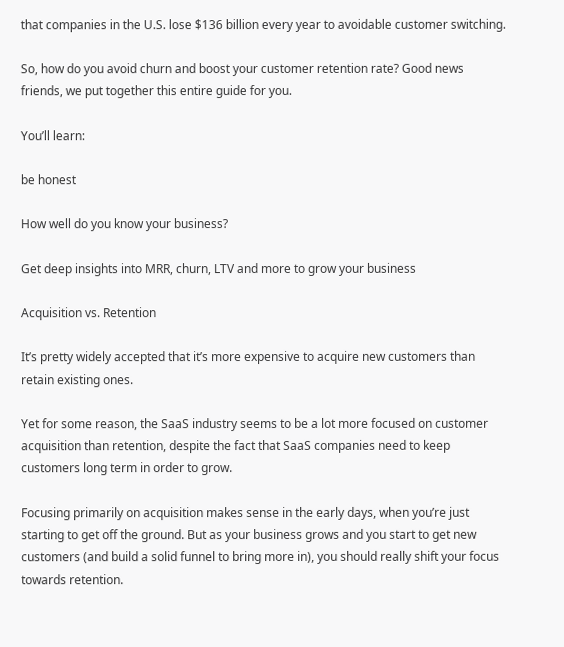that companies in the U.S. lose $136 billion every year to avoidable customer switching.

So, how do you avoid churn and boost your customer retention rate? Good news friends, we put together this entire guide for you.

You’ll learn:

be honest

How well do you know your business?

Get deep insights into MRR, churn, LTV and more to grow your business

Acquisition vs. Retention

It’s pretty widely accepted that it’s more expensive to acquire new customers than retain existing ones.

Yet for some reason, the SaaS industry seems to be a lot more focused on customer acquisition than retention, despite the fact that SaaS companies need to keep customers long term in order to grow.

Focusing primarily on acquisition makes sense in the early days, when you’re just starting to get off the ground. But as your business grows and you start to get new customers (and build a solid funnel to bring more in), you should really shift your focus towards retention.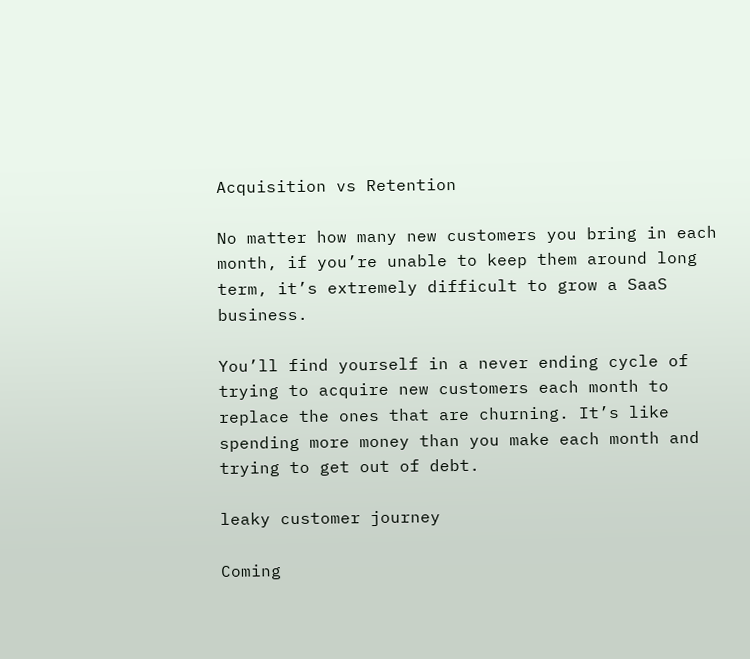Acquisition vs Retention

No matter how many new customers you bring in each month, if you’re unable to keep them around long term, it’s extremely difficult to grow a SaaS business.

You’ll find yourself in a never ending cycle of trying to acquire new customers each month to replace the ones that are churning. It’s like spending more money than you make each month and trying to get out of debt.

leaky customer journey

Coming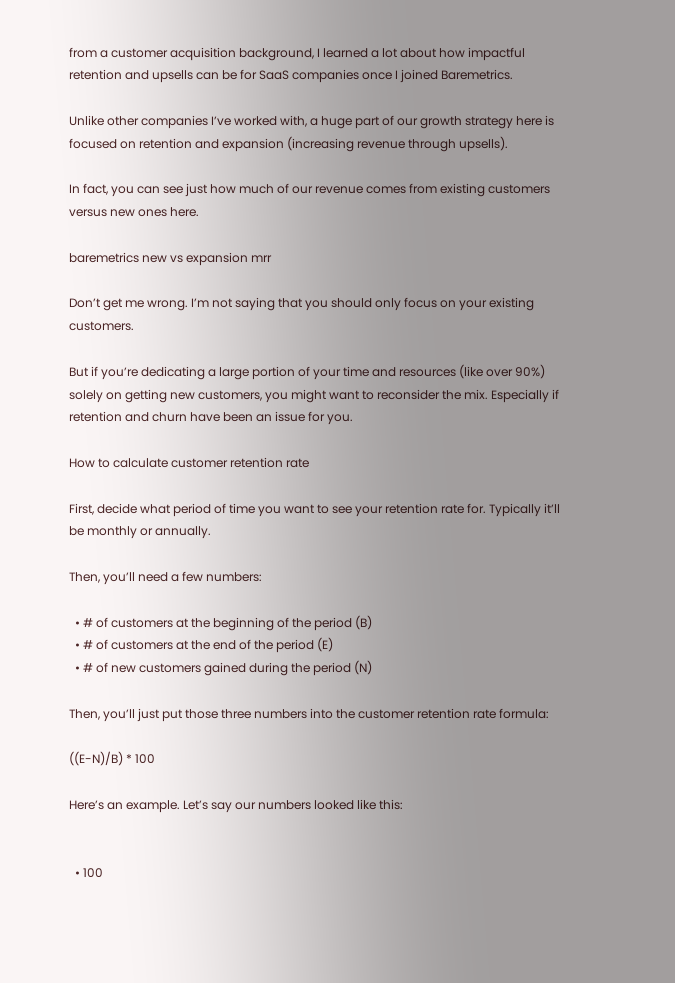from a customer acquisition background, I learned a lot about how impactful retention and upsells can be for SaaS companies once I joined Baremetrics.

Unlike other companies I’ve worked with, a huge part of our growth strategy here is focused on retention and expansion (increasing revenue through upsells).

In fact, you can see just how much of our revenue comes from existing customers versus new ones here.

baremetrics new vs expansion mrr

Don’t get me wrong. I’m not saying that you should only focus on your existing customers.

But if you’re dedicating a large portion of your time and resources (like over 90%) solely on getting new customers, you might want to reconsider the mix. Especially if retention and churn have been an issue for you.

How to calculate customer retention rate

First, decide what period of time you want to see your retention rate for. Typically it’ll be monthly or annually.

Then, you’ll need a few numbers:

  • # of customers at the beginning of the period (B)
  • # of customers at the end of the period (E)
  • # of new customers gained during the period (N)

Then, you’ll just put those three numbers into the customer retention rate formula:

((E-N)/B) * 100

Here’s an example. Let’s say our numbers looked like this:


  • 100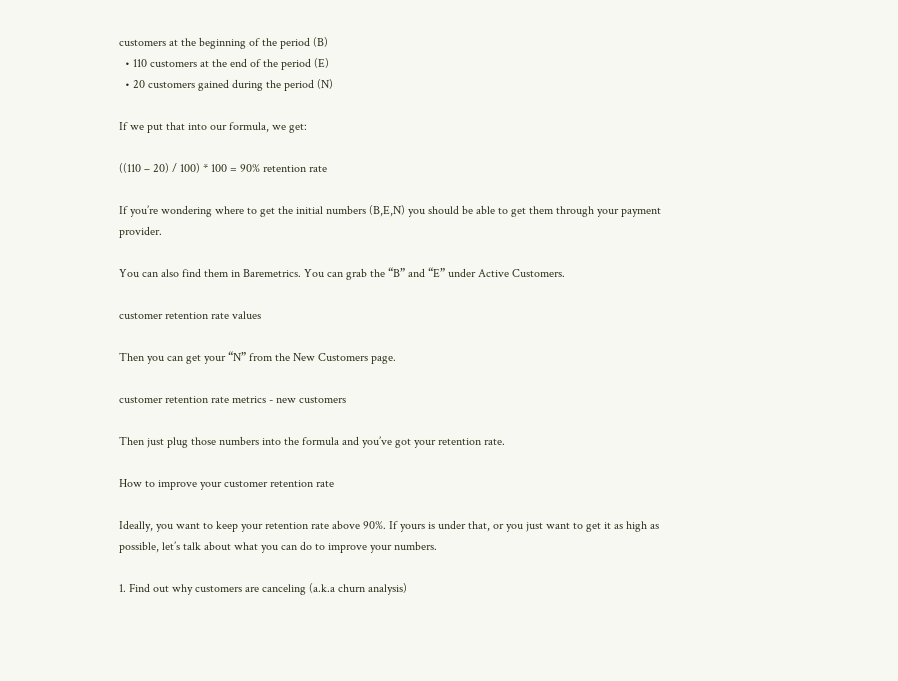customers at the beginning of the period (B)
  • 110 customers at the end of the period (E)
  • 20 customers gained during the period (N)

If we put that into our formula, we get:

((110 – 20) / 100) * 100 = 90% retention rate

If you’re wondering where to get the initial numbers (B,E,N) you should be able to get them through your payment provider.

You can also find them in Baremetrics. You can grab the “B” and “E” under Active Customers.

customer retention rate values

Then you can get your “N” from the New Customers page.

customer retention rate metrics - new customers

Then just plug those numbers into the formula and you’ve got your retention rate.

How to improve your customer retention rate

Ideally, you want to keep your retention rate above 90%. If yours is under that, or you just want to get it as high as possible, let’s talk about what you can do to improve your numbers.

1. Find out why customers are canceling (a.k.a churn analysis)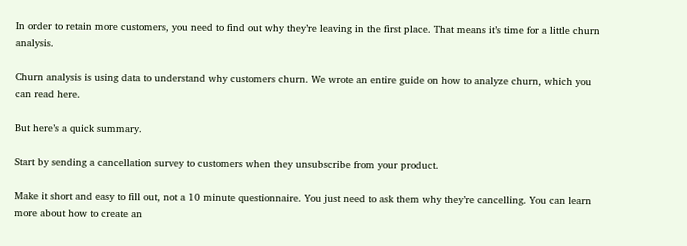In order to retain more customers, you need to find out why they’re leaving in the first place. That means it’s time for a little churn analysis.

Churn analysis is using data to understand why customers churn. We wrote an entire guide on how to analyze churn, which you can read here.

But here’s a quick summary.

Start by sending a cancellation survey to customers when they unsubscribe from your product.

Make it short and easy to fill out, not a 10 minute questionnaire. You just need to ask them why they’re cancelling. You can learn more about how to create an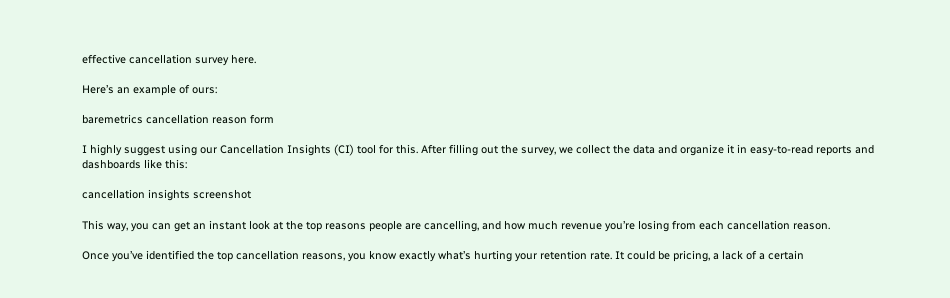effective cancellation survey here.

Here’s an example of ours:

baremetrics cancellation reason form

I highly suggest using our Cancellation Insights (CI) tool for this. After filling out the survey, we collect the data and organize it in easy-to-read reports and dashboards like this:

cancellation insights screenshot

This way, you can get an instant look at the top reasons people are cancelling, and how much revenue you’re losing from each cancellation reason.

Once you’ve identified the top cancellation reasons, you know exactly what’s hurting your retention rate. It could be pricing, a lack of a certain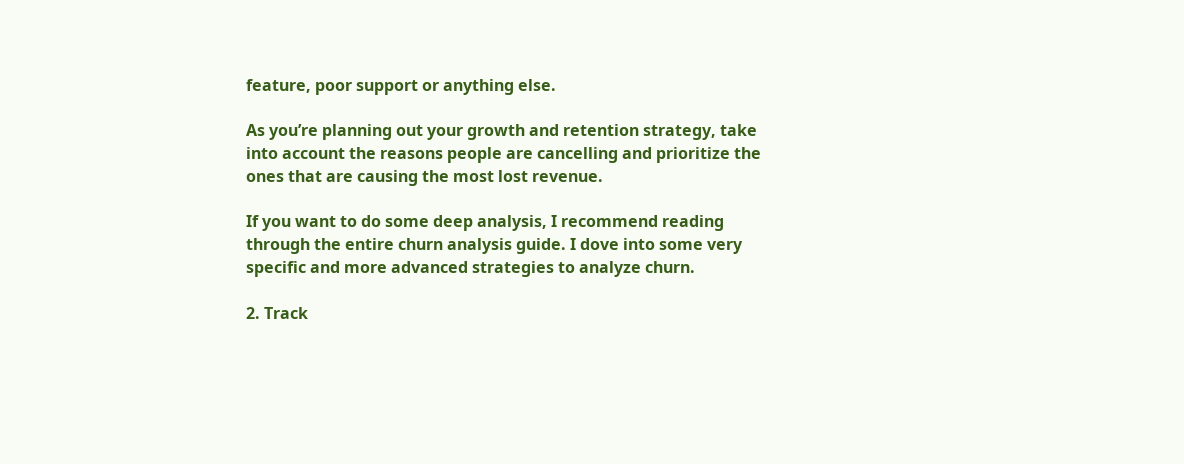feature, poor support or anything else.

As you’re planning out your growth and retention strategy, take into account the reasons people are cancelling and prioritize the ones that are causing the most lost revenue.

If you want to do some deep analysis, I recommend reading through the entire churn analysis guide. I dove into some very specific and more advanced strategies to analyze churn.

2. Track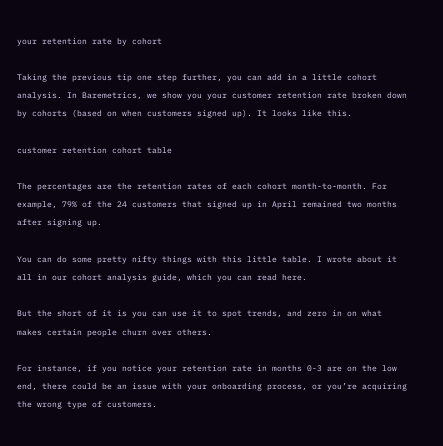your retention rate by cohort

Taking the previous tip one step further, you can add in a little cohort analysis. In Baremetrics, we show you your customer retention rate broken down by cohorts (based on when customers signed up). It looks like this.

customer retention cohort table

The percentages are the retention rates of each cohort month-to-month. For example, 79% of the 24 customers that signed up in April remained two months after signing up.

You can do some pretty nifty things with this little table. I wrote about it all in our cohort analysis guide, which you can read here.

But the short of it is you can use it to spot trends, and zero in on what makes certain people churn over others.

For instance, if you notice your retention rate in months 0-3 are on the low end, there could be an issue with your onboarding process, or you’re acquiring the wrong type of customers.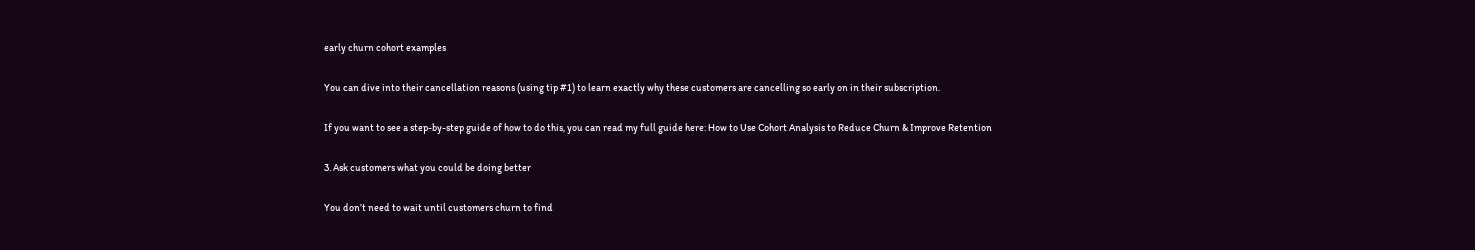early churn cohort examples

You can dive into their cancellation reasons (using tip #1) to learn exactly why these customers are cancelling so early on in their subscription.

If you want to see a step-by-step guide of how to do this, you can read my full guide here: How to Use Cohort Analysis to Reduce Churn & Improve Retention

3. Ask customers what you could be doing better

You don’t need to wait until customers churn to find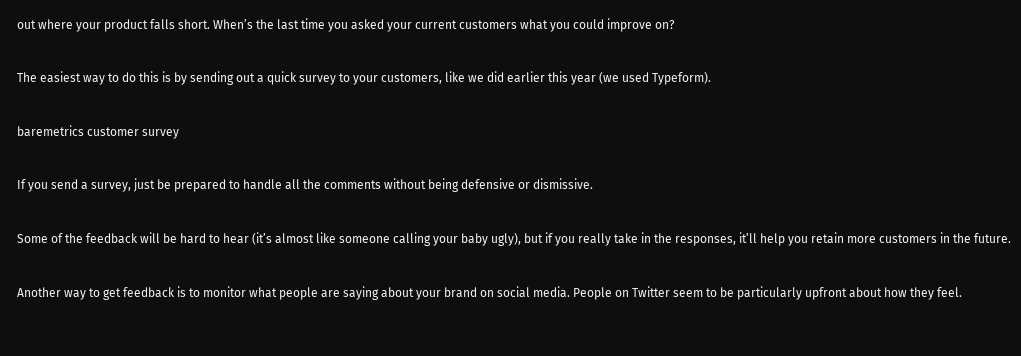out where your product falls short. When’s the last time you asked your current customers what you could improve on?

The easiest way to do this is by sending out a quick survey to your customers, like we did earlier this year (we used Typeform).

baremetrics customer survey

If you send a survey, just be prepared to handle all the comments without being defensive or dismissive.

Some of the feedback will be hard to hear (it’s almost like someone calling your baby ugly), but if you really take in the responses, it’ll help you retain more customers in the future.

Another way to get feedback is to monitor what people are saying about your brand on social media. People on Twitter seem to be particularly upfront about how they feel.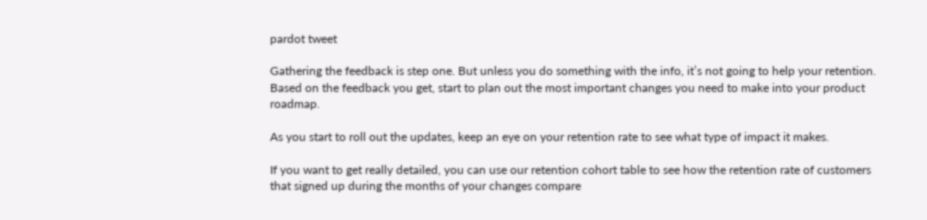pardot tweet

Gathering the feedback is step one. But unless you do something with the info, it’s not going to help your retention. Based on the feedback you get, start to plan out the most important changes you need to make into your product roadmap.

As you start to roll out the updates, keep an eye on your retention rate to see what type of impact it makes.

If you want to get really detailed, you can use our retention cohort table to see how the retention rate of customers that signed up during the months of your changes compare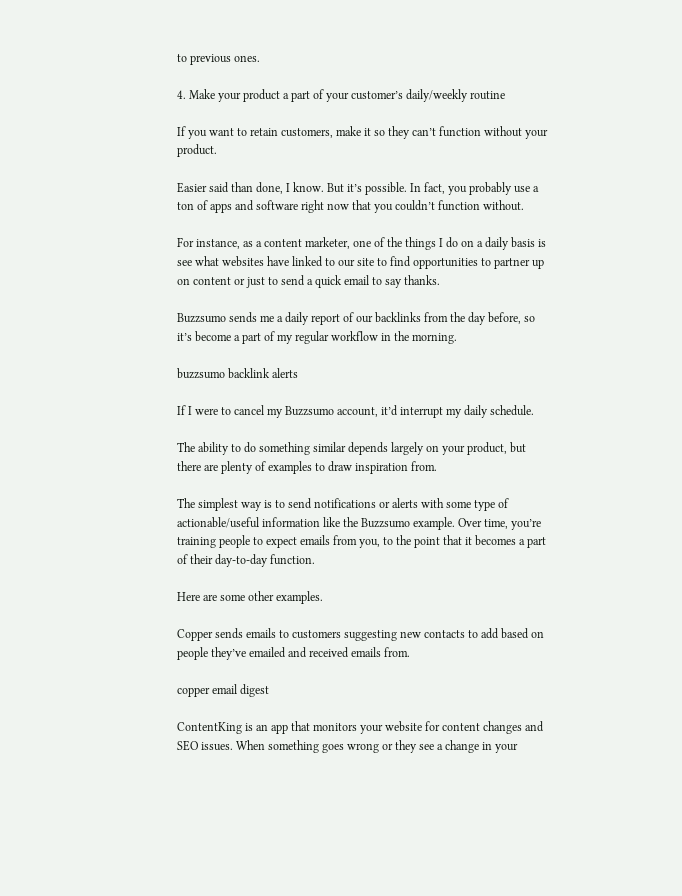to previous ones.

4. Make your product a part of your customer’s daily/weekly routine

If you want to retain customers, make it so they can’t function without your product.

Easier said than done, I know. But it’s possible. In fact, you probably use a ton of apps and software right now that you couldn’t function without.

For instance, as a content marketer, one of the things I do on a daily basis is see what websites have linked to our site to find opportunities to partner up on content or just to send a quick email to say thanks.

Buzzsumo sends me a daily report of our backlinks from the day before, so it’s become a part of my regular workflow in the morning.

buzzsumo backlink alerts

If I were to cancel my Buzzsumo account, it’d interrupt my daily schedule.

The ability to do something similar depends largely on your product, but there are plenty of examples to draw inspiration from.

The simplest way is to send notifications or alerts with some type of actionable/useful information like the Buzzsumo example. Over time, you’re training people to expect emails from you, to the point that it becomes a part of their day-to-day function.

Here are some other examples.

Copper sends emails to customers suggesting new contacts to add based on people they’ve emailed and received emails from.

copper email digest

ContentKing is an app that monitors your website for content changes and SEO issues. When something goes wrong or they see a change in your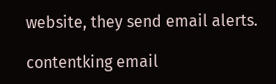website, they send email alerts.

contentking email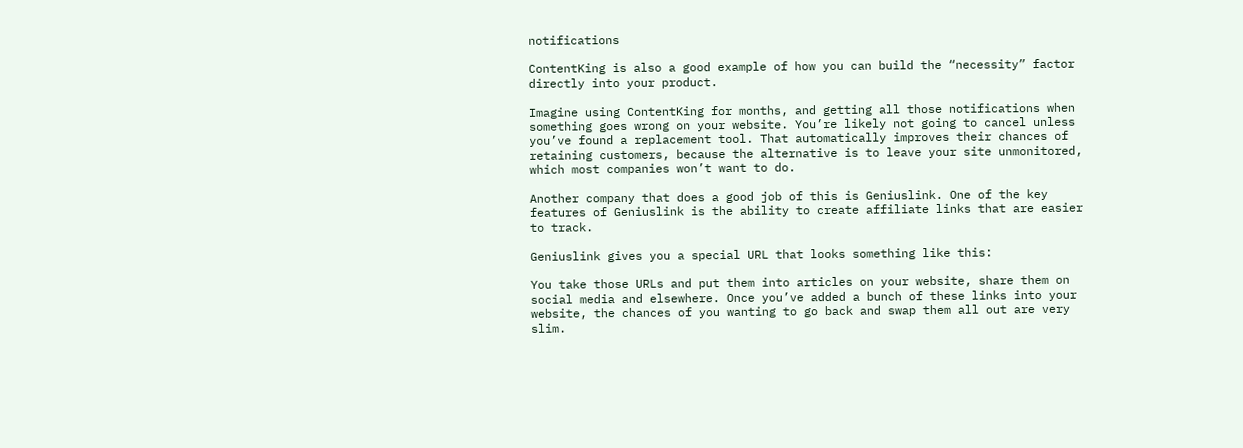notifications

ContentKing is also a good example of how you can build the “necessity” factor directly into your product.

Imagine using ContentKing for months, and getting all those notifications when something goes wrong on your website. You’re likely not going to cancel unless you’ve found a replacement tool. That automatically improves their chances of retaining customers, because the alternative is to leave your site unmonitored, which most companies won’t want to do.

Another company that does a good job of this is Geniuslink. One of the key features of Geniuslink is the ability to create affiliate links that are easier to track.

Geniuslink gives you a special URL that looks something like this:

You take those URLs and put them into articles on your website, share them on social media and elsewhere. Once you’ve added a bunch of these links into your website, the chances of you wanting to go back and swap them all out are very slim.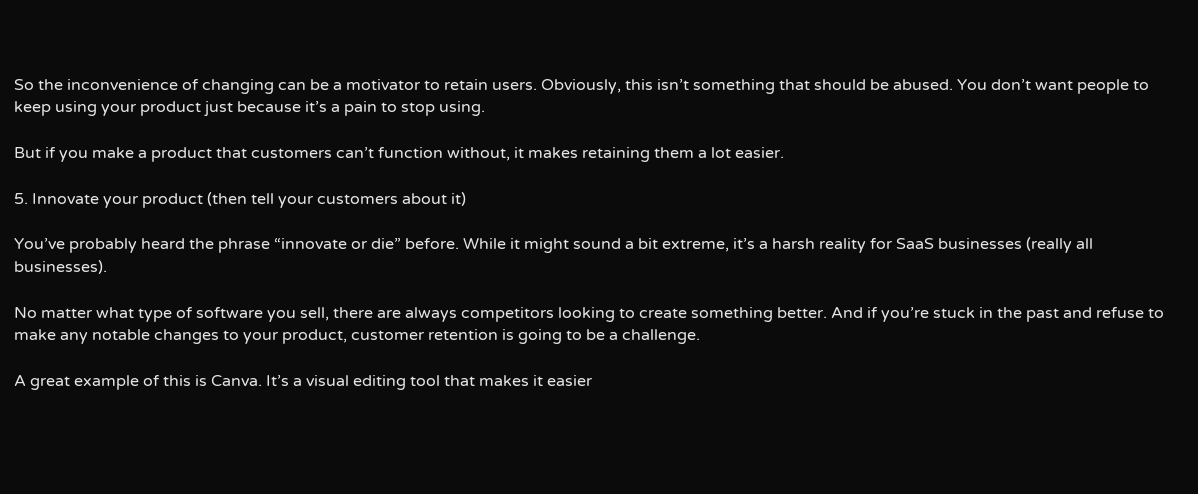So the inconvenience of changing can be a motivator to retain users. Obviously, this isn’t something that should be abused. You don’t want people to keep using your product just because it’s a pain to stop using.

But if you make a product that customers can’t function without, it makes retaining them a lot easier.

5. Innovate your product (then tell your customers about it)

You’ve probably heard the phrase “innovate or die” before. While it might sound a bit extreme, it’s a harsh reality for SaaS businesses (really all businesses).

No matter what type of software you sell, there are always competitors looking to create something better. And if you’re stuck in the past and refuse to make any notable changes to your product, customer retention is going to be a challenge.

A great example of this is Canva. It’s a visual editing tool that makes it easier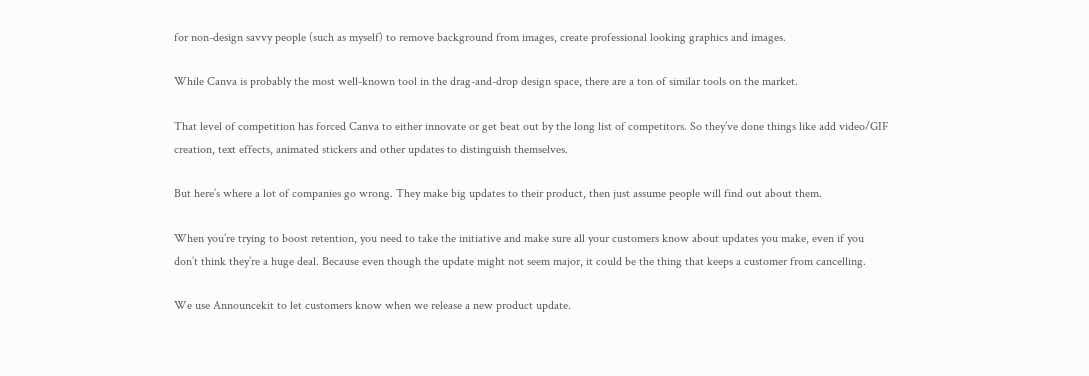for non-design savvy people (such as myself) to remove background from images, create professional looking graphics and images.

While Canva is probably the most well-known tool in the drag-and-drop design space, there are a ton of similar tools on the market.

That level of competition has forced Canva to either innovate or get beat out by the long list of competitors. So they’ve done things like add video/GIF creation, text effects, animated stickers and other updates to distinguish themselves.

But here’s where a lot of companies go wrong. They make big updates to their product, then just assume people will find out about them.

When you’re trying to boost retention, you need to take the initiative and make sure all your customers know about updates you make, even if you don’t think they’re a huge deal. Because even though the update might not seem major, it could be the thing that keeps a customer from cancelling.

We use Announcekit to let customers know when we release a new product update.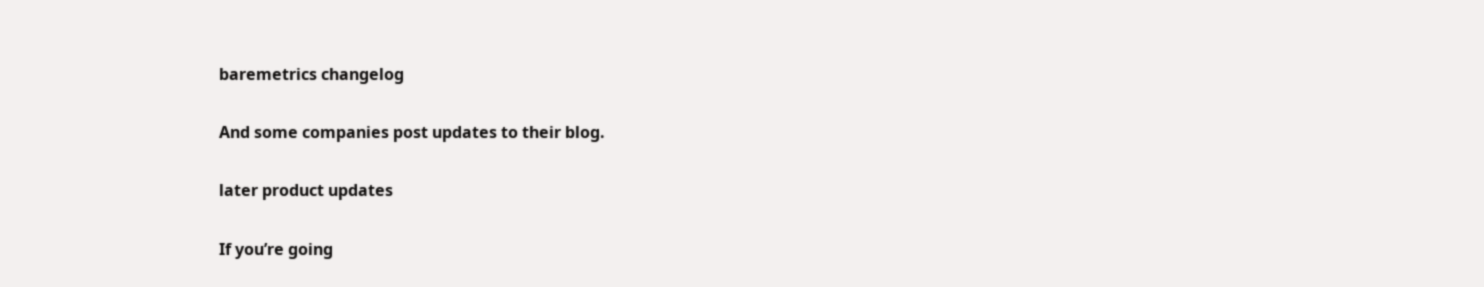baremetrics changelog

And some companies post updates to their blog.

later product updates

If you’re going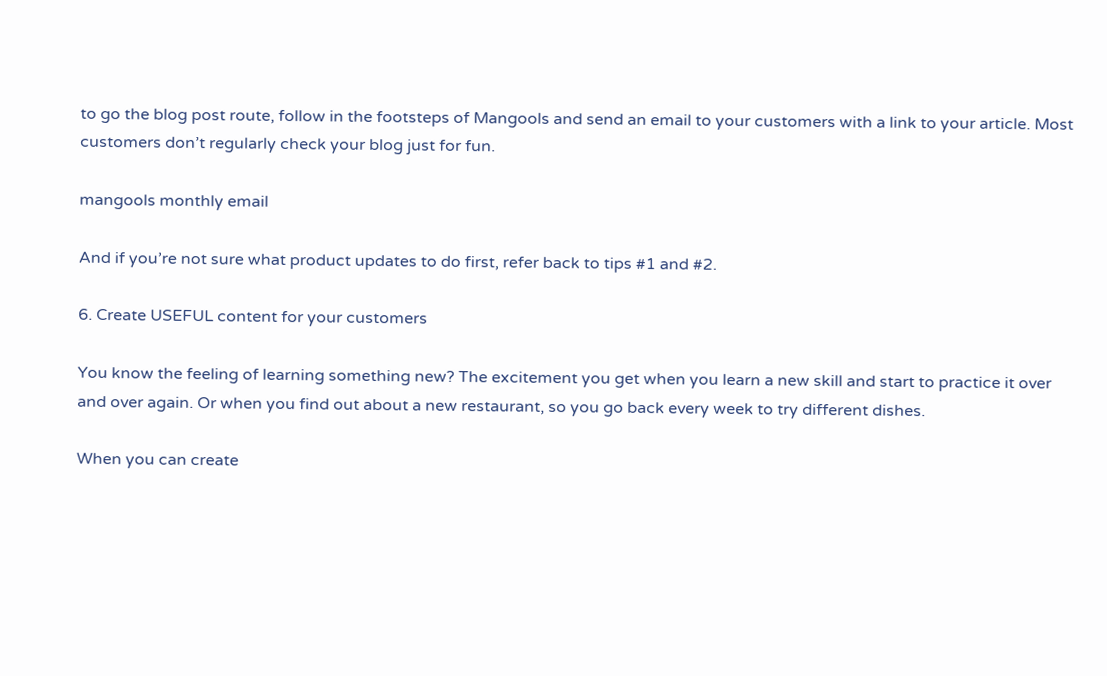to go the blog post route, follow in the footsteps of Mangools and send an email to your customers with a link to your article. Most customers don’t regularly check your blog just for fun.

mangools monthly email

And if you’re not sure what product updates to do first, refer back to tips #1 and #2.

6. Create USEFUL content for your customers

You know the feeling of learning something new? The excitement you get when you learn a new skill and start to practice it over and over again. Or when you find out about a new restaurant, so you go back every week to try different dishes.

When you can create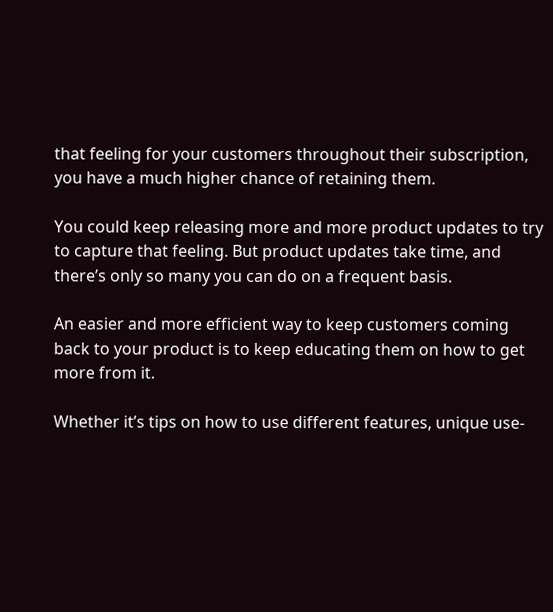that feeling for your customers throughout their subscription, you have a much higher chance of retaining them.

You could keep releasing more and more product updates to try to capture that feeling. But product updates take time, and there’s only so many you can do on a frequent basis.

An easier and more efficient way to keep customers coming back to your product is to keep educating them on how to get more from it.

Whether it’s tips on how to use different features, unique use-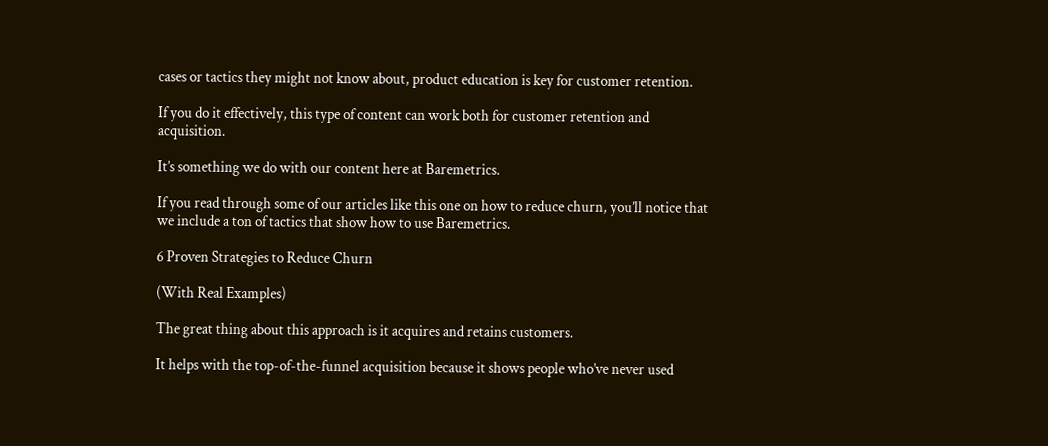cases or tactics they might not know about, product education is key for customer retention.

If you do it effectively, this type of content can work both for customer retention and acquisition.

It’s something we do with our content here at Baremetrics.

If you read through some of our articles like this one on how to reduce churn, you’ll notice that we include a ton of tactics that show how to use Baremetrics.

6 Proven Strategies to Reduce Churn

(With Real Examples)

The great thing about this approach is it acquires and retains customers.

It helps with the top-of-the-funnel acquisition because it shows people who’ve never used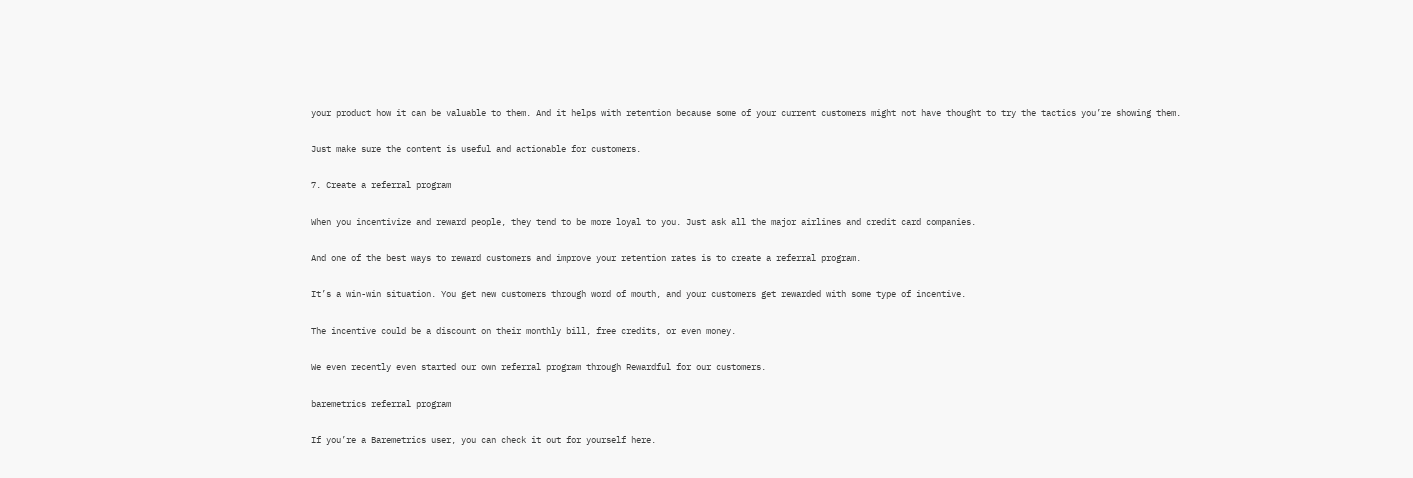your product how it can be valuable to them. And it helps with retention because some of your current customers might not have thought to try the tactics you’re showing them.

Just make sure the content is useful and actionable for customers.

7. Create a referral program

When you incentivize and reward people, they tend to be more loyal to you. Just ask all the major airlines and credit card companies.

And one of the best ways to reward customers and improve your retention rates is to create a referral program.

It’s a win-win situation. You get new customers through word of mouth, and your customers get rewarded with some type of incentive.

The incentive could be a discount on their monthly bill, free credits, or even money.

We even recently even started our own referral program through Rewardful for our customers.

baremetrics referral program

If you’re a Baremetrics user, you can check it out for yourself here.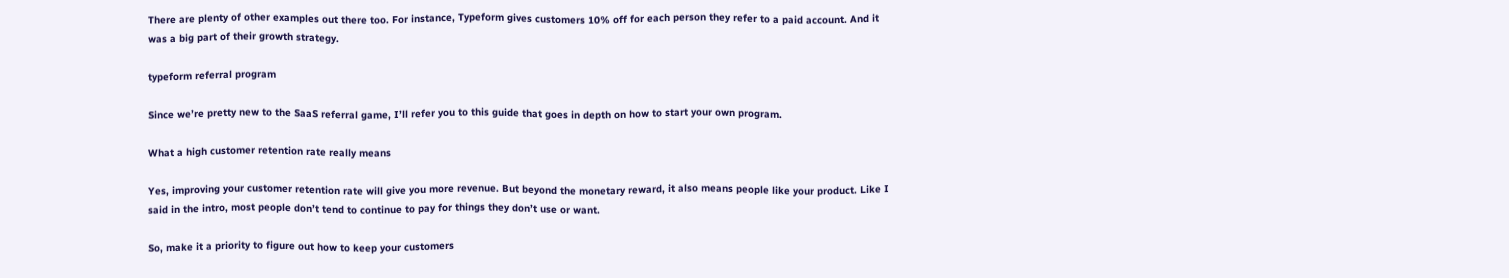There are plenty of other examples out there too. For instance, Typeform gives customers 10% off for each person they refer to a paid account. And it was a big part of their growth strategy.

typeform referral program

Since we’re pretty new to the SaaS referral game, I’ll refer you to this guide that goes in depth on how to start your own program.

What a high customer retention rate really means

Yes, improving your customer retention rate will give you more revenue. But beyond the monetary reward, it also means people like your product. Like I said in the intro, most people don’t tend to continue to pay for things they don’t use or want.

So, make it a priority to figure out how to keep your customers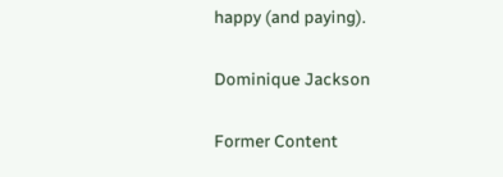happy (and paying).

Dominique Jackson

Former Content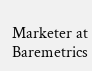Marketer at Baremetrics